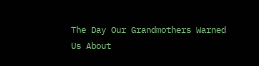The Day Our Grandmothers Warned Us About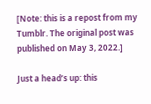[Note: this is a repost from my Tumblr. The original post was published on May 3, 2022.]

Just a head’s up: this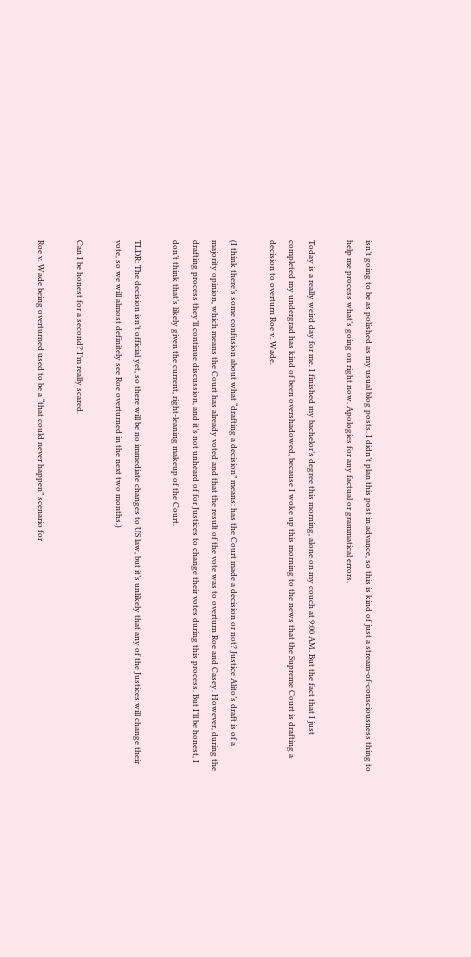isn’t going to be as polished as my usual blog posts. I didn’t plan this post in advance, so this is kind of just a stream-of-consciousness thing to help me process what’s going on right now. Apologies for any factual or grammatical errors.

Today is a really weird day for me. I finished my bachelor’s degree this morning, alone on my couch at 9:00 AM. But the fact that I just completed my undergrad has kind of been overshadowed, because I woke up this morning to the news that the Supreme Court is drafting a decision to overturn Roe v. Wade.

(I think there’s some confusion about what “drafting a decision” means: has the Court made a decision or not? Justice Alito’s draft is of a majority opinion, which means the Court has already voted and that the result of the vote was to overturn Roe and Casey. However, during the drafting process they’ll continue discussion, and it’s not unheard of for Justices to change their votes during this process. But I’ll be honest, I don’t think that’s likely given the current, right-leaning makeup of the Court.

TLDR: The decision isn’t official yet, so there will be no immediate changes to US law, but it’s unlikely that any of the Justices will change their vote, so we will almost definitely see Roe overturned in the next two months.)

Can I be honest for a second? I’m really scared.

Roe v. Wade being overturned used to be a “that could never happen” scenario for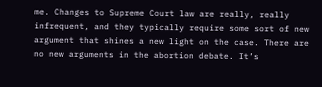me. Changes to Supreme Court law are really, really infrequent, and they typically require some sort of new argument that shines a new light on the case. There are no new arguments in the abortion debate. It’s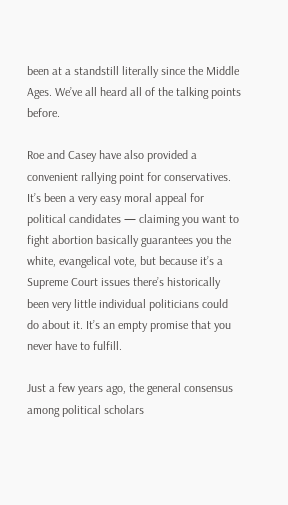been at a standstill literally since the Middle Ages. We’ve all heard all of the talking points before.

Roe and Casey have also provided a convenient rallying point for conservatives. It’s been a very easy moral appeal for political candidates — claiming you want to fight abortion basically guarantees you the white, evangelical vote, but because it’s a Supreme Court issues there’s historically been very little individual politicians could do about it. It’s an empty promise that you never have to fulfill.

Just a few years ago, the general consensus among political scholars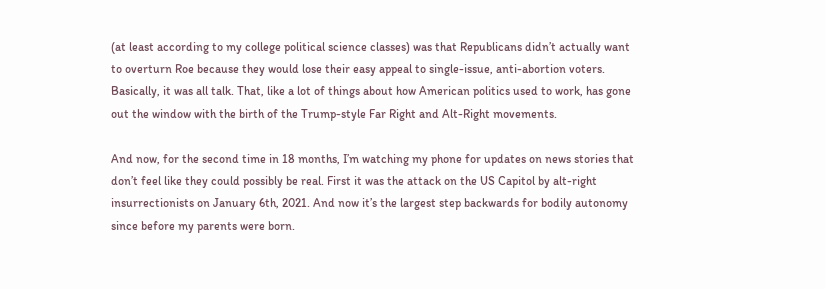(at least according to my college political science classes) was that Republicans didn’t actually want to overturn Roe because they would lose their easy appeal to single-issue, anti-abortion voters. Basically, it was all talk. That, like a lot of things about how American politics used to work, has gone out the window with the birth of the Trump-style Far Right and Alt-Right movements.

And now, for the second time in 18 months, I’m watching my phone for updates on news stories that don’t feel like they could possibly be real. First it was the attack on the US Capitol by alt-right insurrectionists on January 6th, 2021. And now it’s the largest step backwards for bodily autonomy since before my parents were born.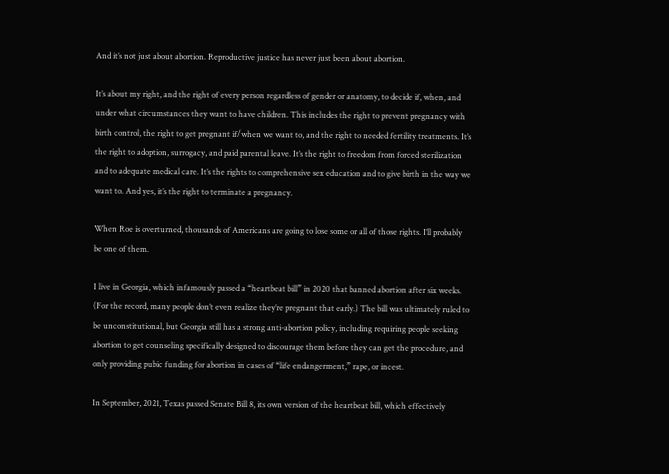And it’s not just about abortion. Reproductive justice has never just been about abortion.

It’s about my right, and the right of every person regardless of gender or anatomy, to decide if, when, and under what circumstances they want to have children. This includes the right to prevent pregnancy with birth control, the right to get pregnant if/when we want to, and the right to needed fertility treatments. It’s the right to adoption, surrogacy, and paid parental leave. It’s the right to freedom from forced sterilization and to adequate medical care. It’s the rights to comprehensive sex education and to give birth in the way we want to. And yes, it’s the right to terminate a pregnancy.

When Roe is overturned, thousands of Americans are going to lose some or all of those rights. I’ll probably be one of them.

I live in Georgia, which infamously passed a “heartbeat bill” in 2020 that banned abortion after six weeks. (For the record, many people don’t even realize they’re pregnant that early.) The bill was ultimately ruled to be unconstitutional, but Georgia still has a strong anti-abortion policy, including requiring people seeking abortion to get counseling specifically designed to discourage them before they can get the procedure, and only providing pubic funding for abortion in cases of “life endangerment,” rape, or incest.

In September, 2021, Texas passed Senate Bill 8, its own version of the heartbeat bill, which effectively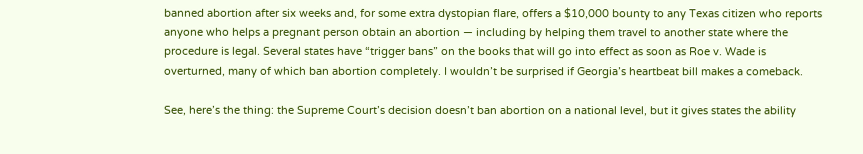banned abortion after six weeks and, for some extra dystopian flare, offers a $10,000 bounty to any Texas citizen who reports anyone who helps a pregnant person obtain an abortion — including by helping them travel to another state where the procedure is legal. Several states have “trigger bans” on the books that will go into effect as soon as Roe v. Wade is overturned, many of which ban abortion completely. I wouldn’t be surprised if Georgia’s heartbeat bill makes a comeback.

See, here’s the thing: the Supreme Court’s decision doesn’t ban abortion on a national level, but it gives states the ability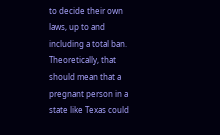to decide their own laws, up to and including a total ban. Theoretically, that should mean that a pregnant person in a state like Texas could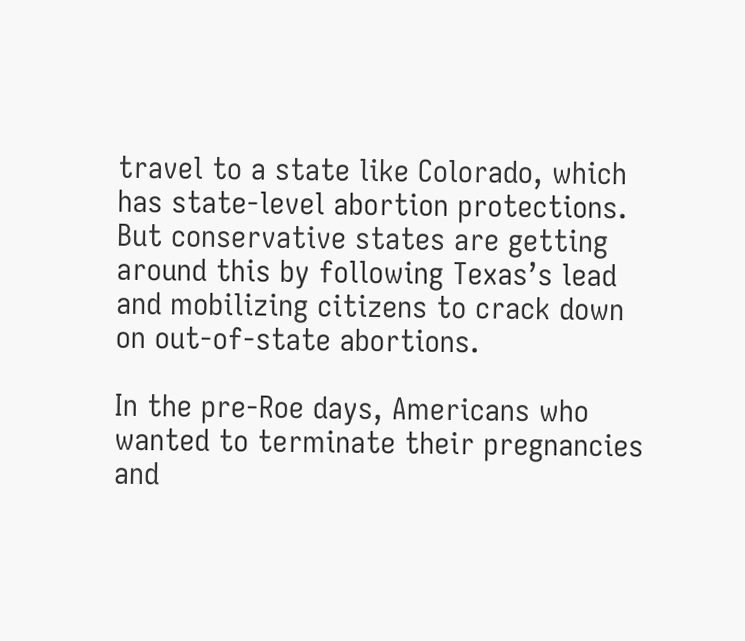travel to a state like Colorado, which has state-level abortion protections. But conservative states are getting around this by following Texas’s lead and mobilizing citizens to crack down on out-of-state abortions.

In the pre-Roe days, Americans who wanted to terminate their pregnancies and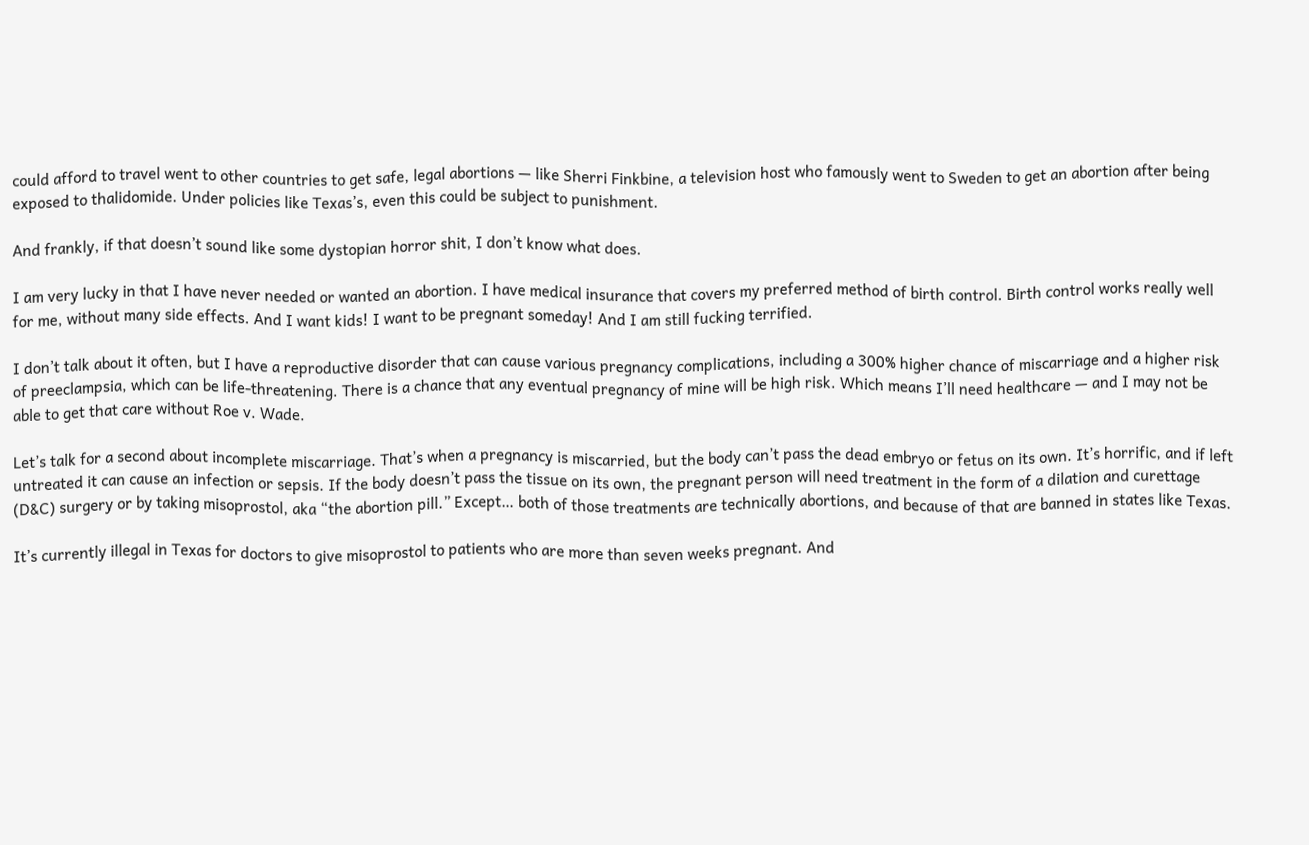could afford to travel went to other countries to get safe, legal abortions — like Sherri Finkbine, a television host who famously went to Sweden to get an abortion after being exposed to thalidomide. Under policies like Texas’s, even this could be subject to punishment.

And frankly, if that doesn’t sound like some dystopian horror shit, I don’t know what does.

I am very lucky in that I have never needed or wanted an abortion. I have medical insurance that covers my preferred method of birth control. Birth control works really well for me, without many side effects. And I want kids! I want to be pregnant someday! And I am still fucking terrified.

I don’t talk about it often, but I have a reproductive disorder that can cause various pregnancy complications, including a 300% higher chance of miscarriage and a higher risk of preeclampsia, which can be life-threatening. There is a chance that any eventual pregnancy of mine will be high risk. Which means I’ll need healthcare — and I may not be able to get that care without Roe v. Wade.

Let’s talk for a second about incomplete miscarriage. That’s when a pregnancy is miscarried, but the body can’t pass the dead embryo or fetus on its own. It’s horrific, and if left untreated it can cause an infection or sepsis. If the body doesn’t pass the tissue on its own, the pregnant person will need treatment in the form of a dilation and curettage (D&C) surgery or by taking misoprostol, aka “the abortion pill.” Except… both of those treatments are technically abortions, and because of that are banned in states like Texas.

It’s currently illegal in Texas for doctors to give misoprostol to patients who are more than seven weeks pregnant. And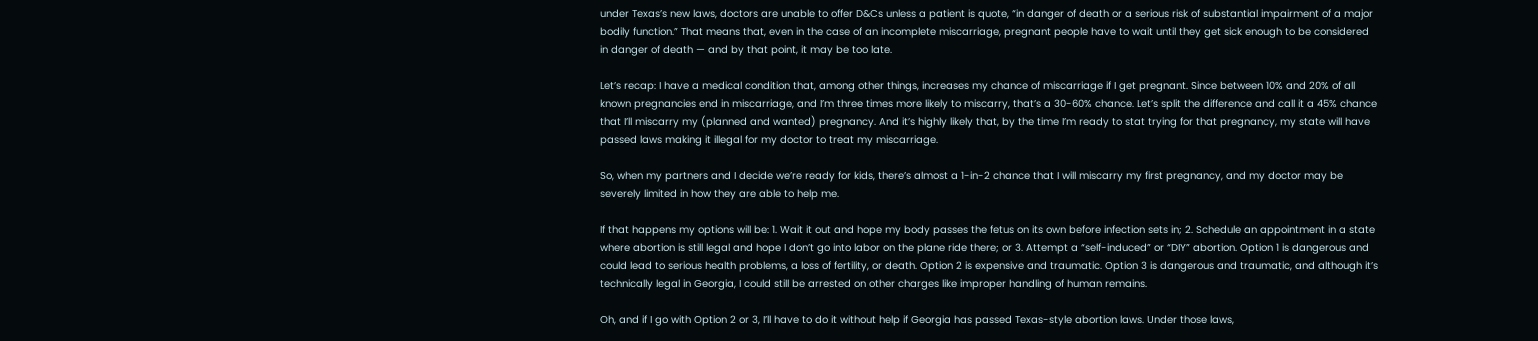under Texas’s new laws, doctors are unable to offer D&Cs unless a patient is quote, “in danger of death or a serious risk of substantial impairment of a major bodily function.” That means that, even in the case of an incomplete miscarriage, pregnant people have to wait until they get sick enough to be considered in danger of death — and by that point, it may be too late.

Let’s recap: I have a medical condition that, among other things, increases my chance of miscarriage if I get pregnant. Since between 10% and 20% of all known pregnancies end in miscarriage, and I’m three times more likely to miscarry, that’s a 30-60% chance. Let’s split the difference and call it a 45% chance that I’ll miscarry my (planned and wanted) pregnancy. And it’s highly likely that, by the time I’m ready to stat trying for that pregnancy, my state will have passed laws making it illegal for my doctor to treat my miscarriage.

So, when my partners and I decide we’re ready for kids, there’s almost a 1-in-2 chance that I will miscarry my first pregnancy, and my doctor may be severely limited in how they are able to help me.

If that happens my options will be: 1. Wait it out and hope my body passes the fetus on its own before infection sets in; 2. Schedule an appointment in a state where abortion is still legal and hope I don’t go into labor on the plane ride there; or 3. Attempt a “self-induced” or “DIY” abortion. Option 1 is dangerous and could lead to serious health problems, a loss of fertility, or death. Option 2 is expensive and traumatic. Option 3 is dangerous and traumatic, and although it’s technically legal in Georgia, I could still be arrested on other charges like improper handling of human remains.

Oh, and if I go with Option 2 or 3, I’ll have to do it without help if Georgia has passed Texas-style abortion laws. Under those laws,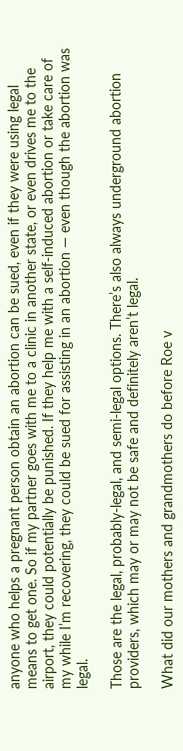anyone who helps a pregnant person obtain an abortion can be sued, even if they were using legal means to get one. So if my partner goes with me to a clinic in another state, or even drives me to the airport, they could potentially be punished. If they help me with a self-induced abortion or take care of my while I’m recovering, they could be sued for assisting in an abortion — even though the abortion was legal.

Those are the legal, probably-legal, and semi-legal options. There’s also always underground abortion providers, which may or may not be safe and definitely aren’t legal.

What did our mothers and grandmothers do before Roe v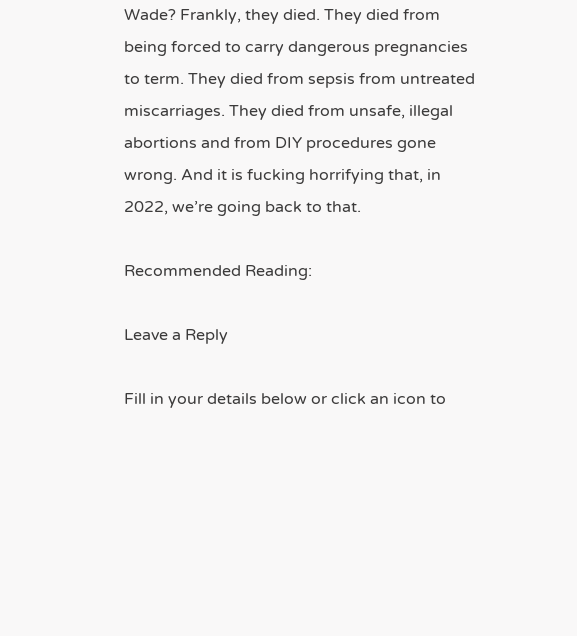Wade? Frankly, they died. They died from being forced to carry dangerous pregnancies to term. They died from sepsis from untreated miscarriages. They died from unsafe, illegal abortions and from DIY procedures gone wrong. And it is fucking horrifying that, in 2022, we’re going back to that.

Recommended Reading:

Leave a Reply

Fill in your details below or click an icon to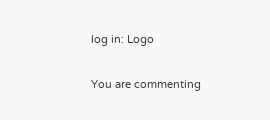log in: Logo

You are commenting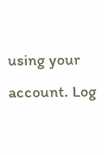using your account. Log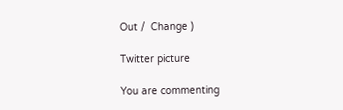Out /  Change )

Twitter picture

You are commenting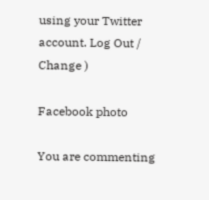using your Twitter account. Log Out /  Change )

Facebook photo

You are commenting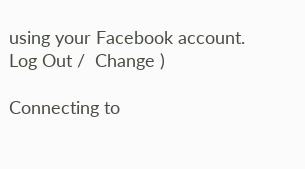using your Facebook account. Log Out /  Change )

Connecting to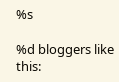%s

%d bloggers like this: